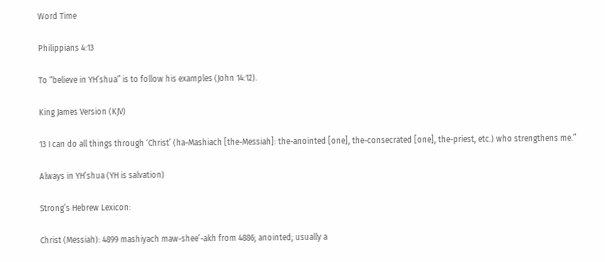Word Time

Philippians 4:13

To “believe in YH’shua” is to follow his examples (John 14:12).

King James Version (KJV)

13 I can do all things through ‘Christ’ (ha-Mashiach [the-Messiah]: the-anointed [one], the-consecrated [one], the-priest, etc.) who strengthens me.”

Always in YH’shua (YH is salvation)

Strong’s Hebrew Lexicon:

Christ (Messiah): 4899 mashiyach maw-shee’-akh from 4886; anointed; usually a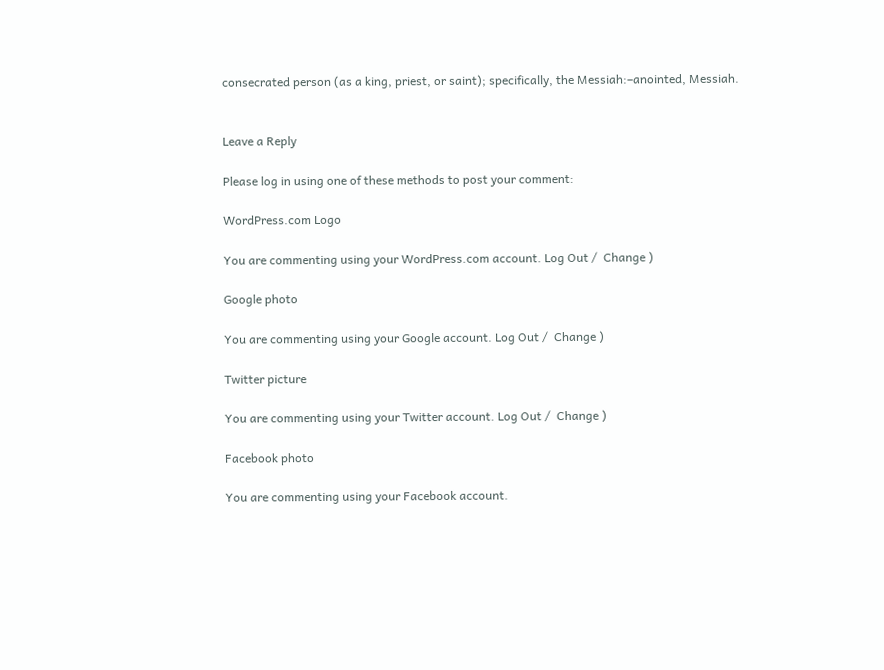consecrated person (as a king, priest, or saint); specifically, the Messiah:–anointed, Messiah.


Leave a Reply

Please log in using one of these methods to post your comment:

WordPress.com Logo

You are commenting using your WordPress.com account. Log Out /  Change )

Google photo

You are commenting using your Google account. Log Out /  Change )

Twitter picture

You are commenting using your Twitter account. Log Out /  Change )

Facebook photo

You are commenting using your Facebook account.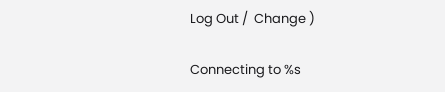Log Out /  Change )

Connecting to %s